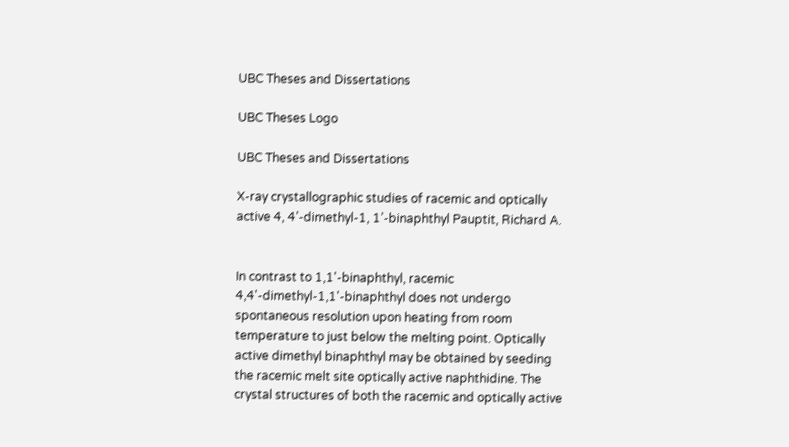UBC Theses and Dissertations

UBC Theses Logo

UBC Theses and Dissertations

X-ray crystallographic studies of racemic and optically active 4, 4’-dimethyl-1, 1’-binaphthyl Pauptit, Richard A.


In contrast to 1,1'-binaphthyl, racemic 4,4'-dimethyl-1,1'-binaphthyl does not undergo spontaneous resolution upon heating from room temperature to just below the melting point. Optically active dimethyl binaphthyl may be obtained by seeding the racemic melt site optically active naphthidine. The crystal structures of both the racemic and optically active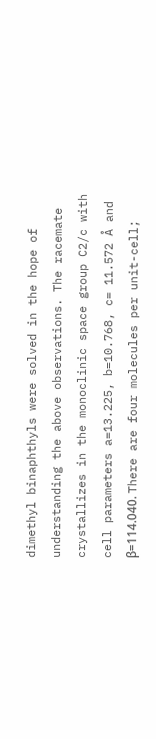dimethyl binaphthyls were solved in the hope of understanding the above observations. The racemate crystallizes in the monoclinic space group C2/c with cell parameters a=13.225, b=10.768, c= 11.572 Å and β=114.040. There are four molecules per unit-cell;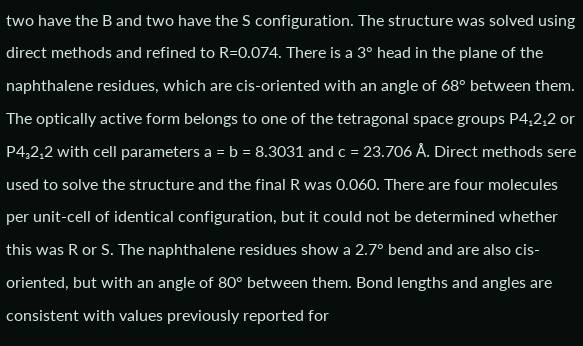two have the B and two have the S configuration. The structure was solved using direct methods and refined to R=0.074. There is a 3° head in the plane of the naphthalene residues, which are cis-oriented with an angle of 68° between them. The optically active form belongs to one of the tetragonal space groups P4₁2₁2 or P4₃2₁2 with cell parameters a = b = 8.3031 and c = 23.706 Å. Direct methods sere used to solve the structure and the final R was 0.060. There are four molecules per unit-cell of identical configuration, but it could not be determined whether this was R or S. The naphthalene residues show a 2.7° bend and are also cis-oriented, but with an angle of 80° between them. Bond lengths and angles are consistent with values previously reported for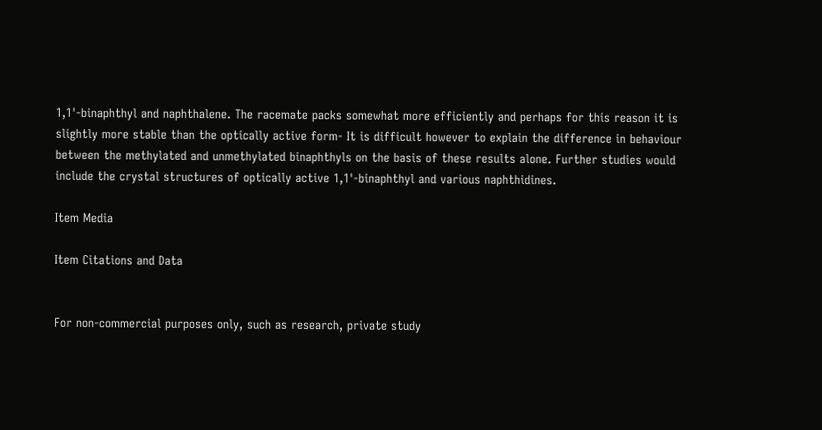1,1'-binaphthyl and naphthalene. The racemate packs somewhat more efficiently and perhaps for this reason it is slightly more stable than the optically active form- It is difficult however to explain the difference in behaviour between the methylated and unmethylated binaphthyls on the basis of these results alone. Further studies would include the crystal structures of optically active 1,1'-binaphthyl and various naphthidines.

Item Media

Item Citations and Data


For non-commercial purposes only, such as research, private study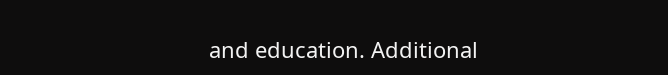and education. Additional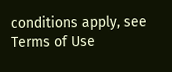conditions apply, see Terms of Use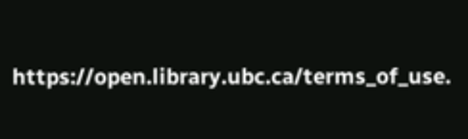https://open.library.ubc.ca/terms_of_use.